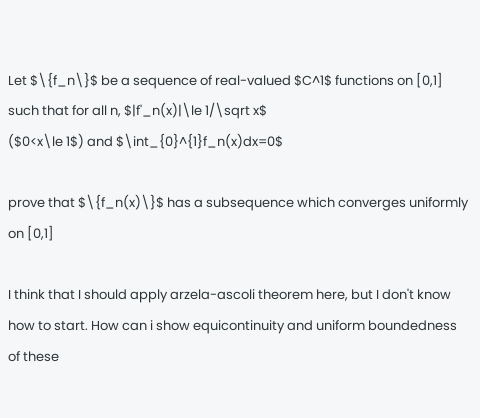Let $\{f_n\}$ be a sequence of real-valued $C^1$ functions on [0,1] such that for all n, $|f'_n(x)|\le 1/\sqrt x$
($0<x\le 1$) and $\int_{0}^{1}f_n(x)dx=0$

prove that $\{f_n(x)\}$ has a subsequence which converges uniformly on [0,1]

I think that I should apply arzela-ascoli theorem here, but I don't know how to start. How can i show equicontinuity and uniform boundedness of these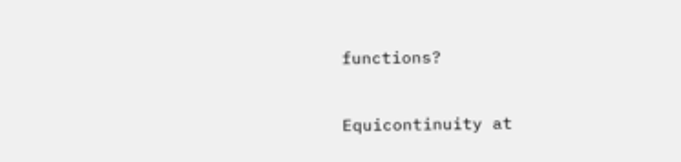functions?


Equicontinuity at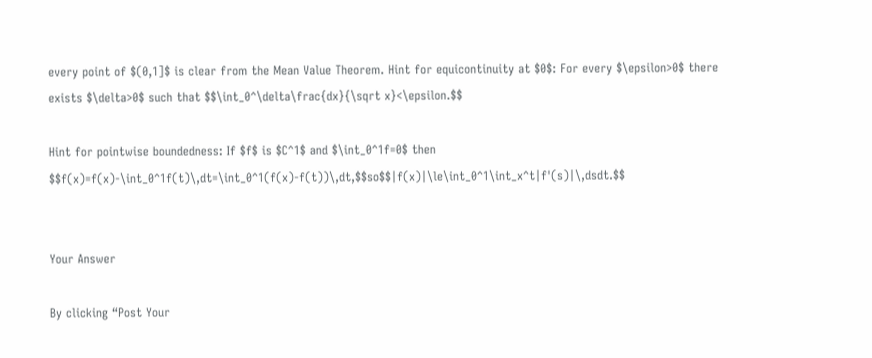every point of $(0,1]$ is clear from the Mean Value Theorem. Hint for equicontinuity at $0$: For every $\epsilon>0$ there exists $\delta>0$ such that $$\int_0^\delta\frac{dx}{\sqrt x}<\epsilon.$$

Hint for pointwise boundedness: If $f$ is $C^1$ and $\int_0^1f=0$ then $$f(x)=f(x)-\int_0^1f(t)\,dt=\int_0^1(f(x)-f(t))\,dt,$$so$$|f(x)|\le\int_0^1\int_x^t|f'(s)|\,dsdt.$$


Your Answer

By clicking “Post Your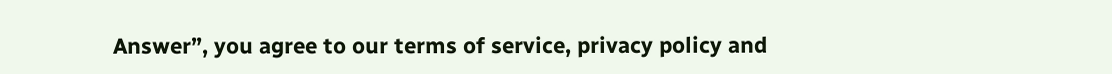Answer”, you agree to our terms of service, privacy policy and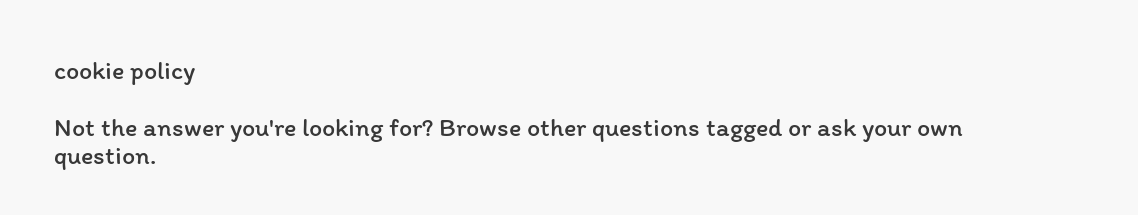cookie policy

Not the answer you're looking for? Browse other questions tagged or ask your own question.